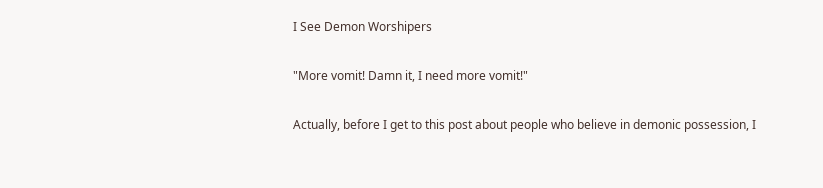I See Demon Worshipers

"More vomit! Damn it, I need more vomit!"

Actually, before I get to this post about people who believe in demonic possession, I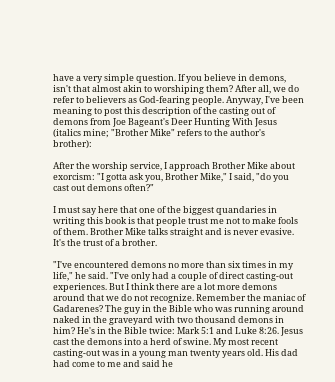have a very simple question. If you believe in demons, isn't that almost akin to worshiping them? After all, we do refer to believers as God-fearing people. Anyway, I've been meaning to post this description of the casting out of demons from Joe Bageant's Deer Hunting With Jesus (italics mine; "Brother Mike" refers to the author's brother):

After the worship service, I approach Brother Mike about exorcism: "I gotta ask you, Brother Mike," I said, "do you cast out demons often?"

I must say here that one of the biggest quandaries in writing this book is that people trust me not to make fools of them. Brother Mike talks straight and is never evasive. It's the trust of a brother.

"I've encountered demons no more than six times in my life," he said. "I've only had a couple of direct casting-out experiences. But I think there are a lot more demons around that we do not recognize. Remember the maniac of Gadarenes? The guy in the Bible who was running around naked in the graveyard with two thousand demons in him? He's in the Bible twice: Mark 5:1 and Luke 8:26. Jesus cast the demons into a herd of swine. My most recent casting-out was in a young man twenty years old. His dad had come to me and said he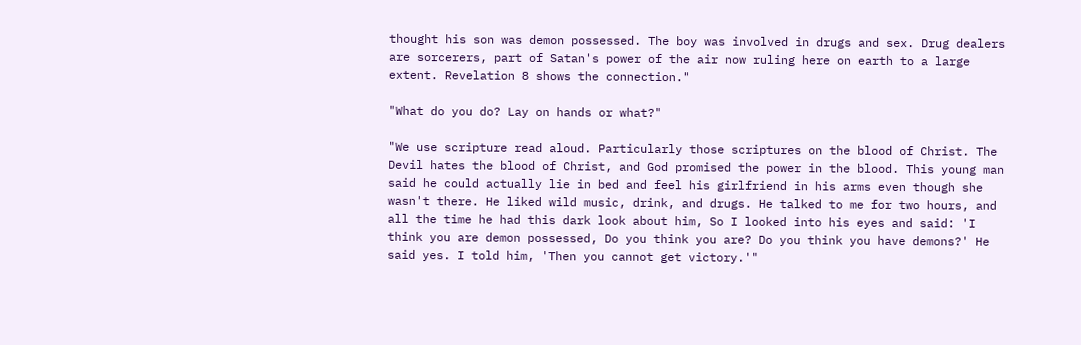thought his son was demon possessed. The boy was involved in drugs and sex. Drug dealers are sorcerers, part of Satan's power of the air now ruling here on earth to a large extent. Revelation 8 shows the connection."

"What do you do? Lay on hands or what?"

"We use scripture read aloud. Particularly those scriptures on the blood of Christ. The Devil hates the blood of Christ, and God promised the power in the blood. This young man said he could actually lie in bed and feel his girlfriend in his arms even though she wasn't there. He liked wild music, drink, and drugs. He talked to me for two hours, and all the time he had this dark look about him, So I looked into his eyes and said: 'I think you are demon possessed, Do you think you are? Do you think you have demons?' He said yes. I told him, 'Then you cannot get victory.'"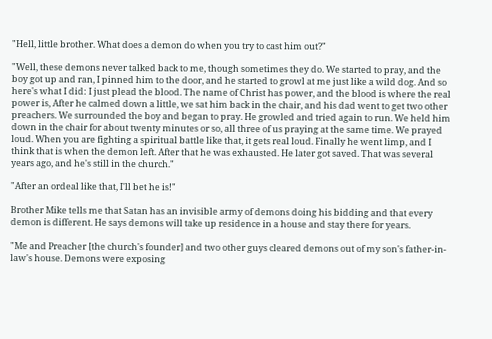"Hell, little brother. What does a demon do when you try to cast him out?"

"Well, these demons never talked back to me, though sometimes they do. We started to pray, and the boy got up and ran, I pinned him to the door, and he started to growl at me just like a wild dog. And so here's what I did: I just plead the blood. The name of Christ has power, and the blood is where the real power is, After he calmed down a little, we sat him back in the chair, and his dad went to get two other preachers. We surrounded the boy and began to pray. He growled and tried again to run. We held him down in the chair for about twenty minutes or so, all three of us praying at the same time. We prayed loud. When you are fighting a spiritual battle like that, it gets real loud. Finally he went limp, and I think that is when the demon left. After that he was exhausted. He later got saved. That was several years ago, and he's still in the church."

"After an ordeal like that, I'll bet he is!"

Brother Mike tells me that Satan has an invisible army of demons doing his bidding and that every demon is different. He says demons will take up residence in a house and stay there for years.

"Me and Preacher [the church's founder] and two other guys cleared demons out of my son's father-in-law's house. Demons were exposing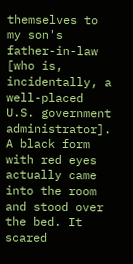themselves to my son's father-in-law [who is, incidentally, a well-placed U.S. government administrator]. A black form with red eyes actually came into the room and stood over the bed. It scared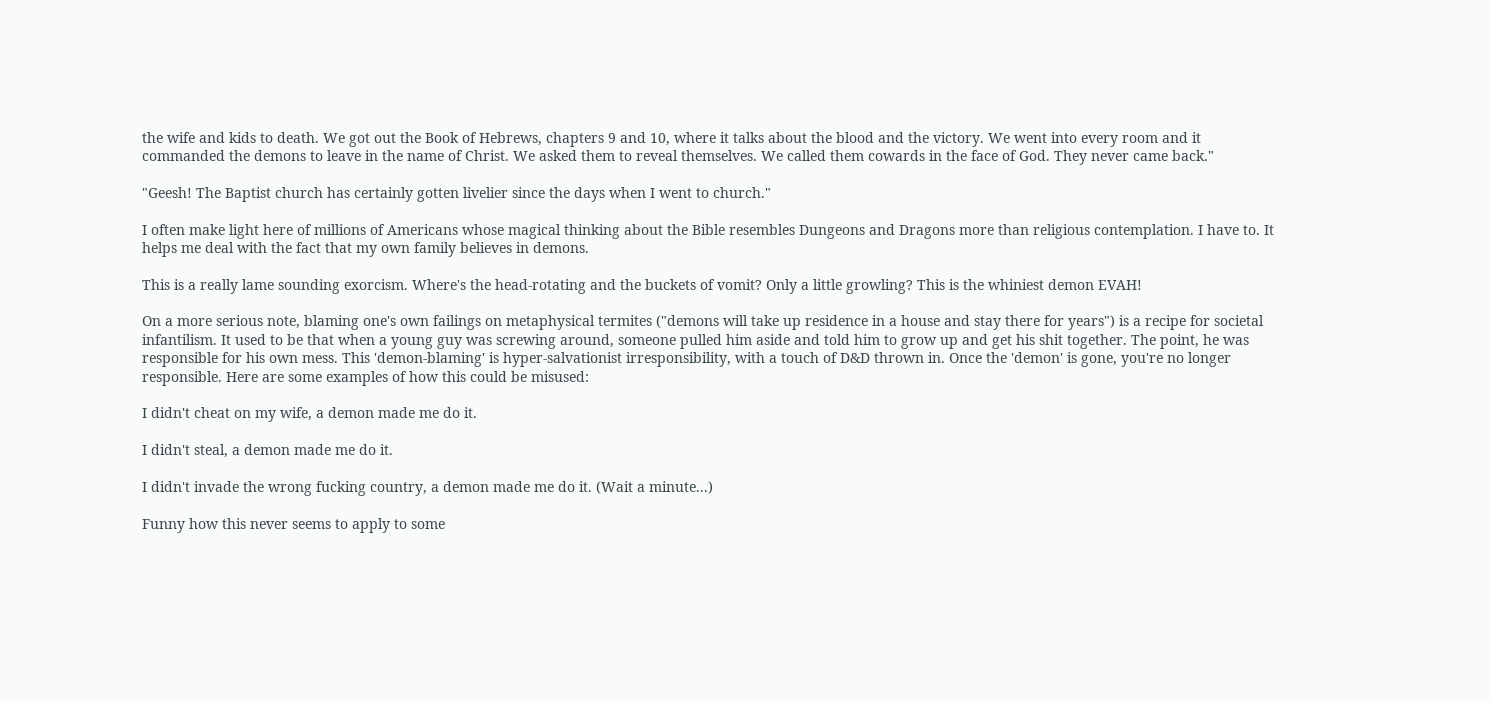the wife and kids to death. We got out the Book of Hebrews, chapters 9 and 10, where it talks about the blood and the victory. We went into every room and it commanded the demons to leave in the name of Christ. We asked them to reveal themselves. We called them cowards in the face of God. They never came back."

"Geesh! The Baptist church has certainly gotten livelier since the days when I went to church."

I often make light here of millions of Americans whose magical thinking about the Bible resembles Dungeons and Dragons more than religious contemplation. I have to. It helps me deal with the fact that my own family believes in demons.

This is a really lame sounding exorcism. Where's the head-rotating and the buckets of vomit? Only a little growling? This is the whiniest demon EVAH!

On a more serious note, blaming one's own failings on metaphysical termites ("demons will take up residence in a house and stay there for years") is a recipe for societal infantilism. It used to be that when a young guy was screwing around, someone pulled him aside and told him to grow up and get his shit together. The point, he was responsible for his own mess. This 'demon-blaming' is hyper-salvationist irresponsibility, with a touch of D&D thrown in. Once the 'demon' is gone, you're no longer responsible. Here are some examples of how this could be misused:

I didn't cheat on my wife, a demon made me do it.

I didn't steal, a demon made me do it.

I didn't invade the wrong fucking country, a demon made me do it. (Wait a minute...)

Funny how this never seems to apply to some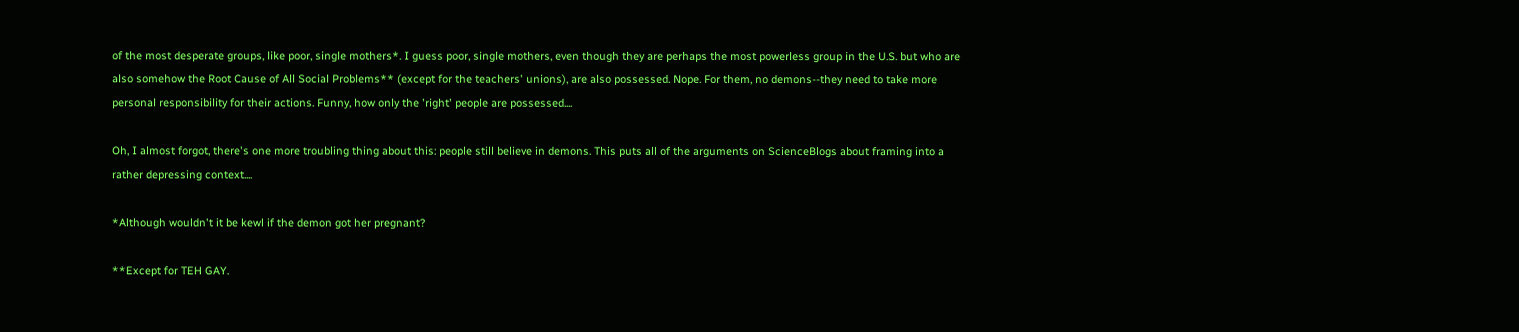of the most desperate groups, like poor, single mothers*. I guess poor, single mothers, even though they are perhaps the most powerless group in the U.S. but who are also somehow the Root Cause of All Social Problems** (except for the teachers' unions), are also possessed. Nope. For them, no demons--they need to take more personal responsibility for their actions. Funny, how only the 'right' people are possessed....

Oh, I almost forgot, there's one more troubling thing about this: people still believe in demons. This puts all of the arguments on ScienceBlogs about framing into a rather depressing context....

*Although wouldn't it be kewl if the demon got her pregnant?

**Except for TEH GAY.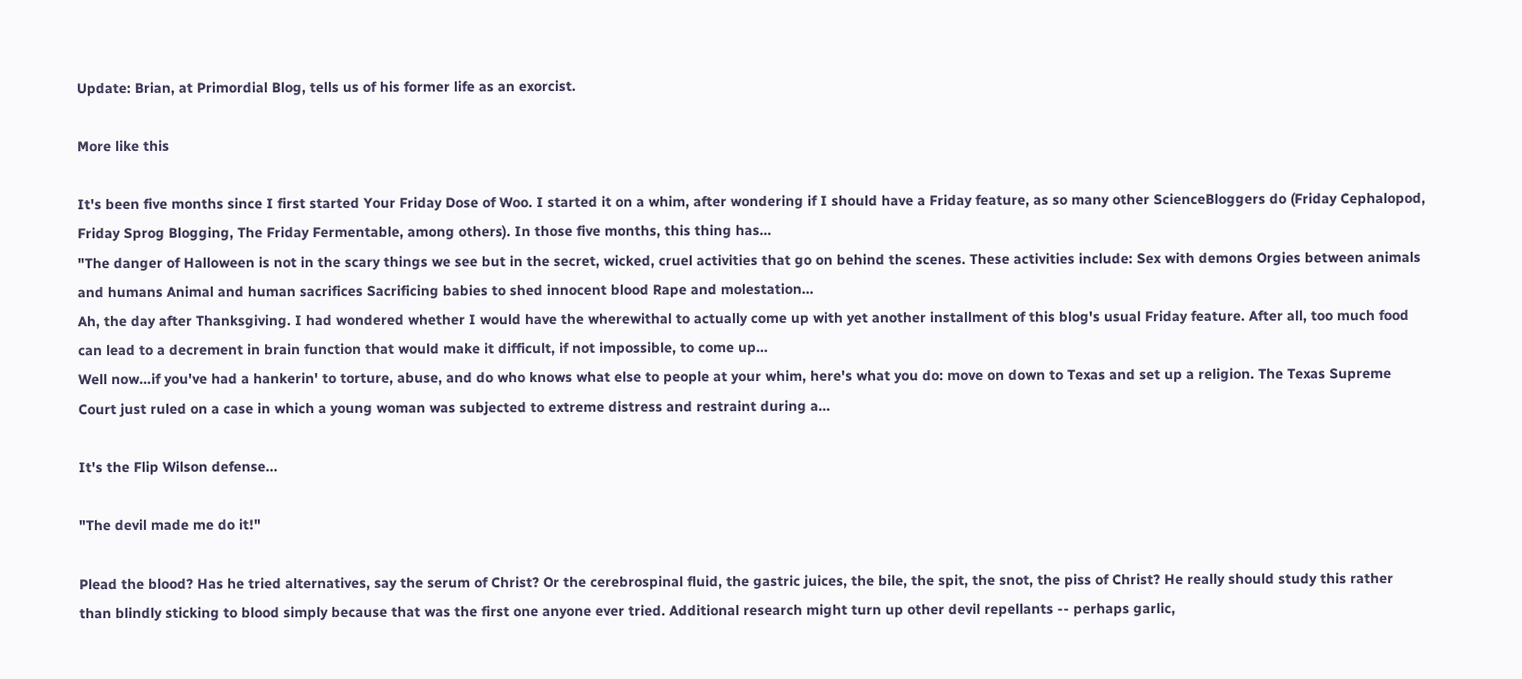Update: Brian, at Primordial Blog, tells us of his former life as an exorcist.

More like this

It's been five months since I first started Your Friday Dose of Woo. I started it on a whim, after wondering if I should have a Friday feature, as so many other ScienceBloggers do (Friday Cephalopod, Friday Sprog Blogging, The Friday Fermentable, among others). In those five months, this thing has…
"The danger of Halloween is not in the scary things we see but in the secret, wicked, cruel activities that go on behind the scenes. These activities include: Sex with demons Orgies between animals and humans Animal and human sacrifices Sacrificing babies to shed innocent blood Rape and molestation…
Ah, the day after Thanksgiving. I had wondered whether I would have the wherewithal to actually come up with yet another installment of this blog's usual Friday feature. After all, too much food can lead to a decrement in brain function that would make it difficult, if not impossible, to come up…
Well now…if you've had a hankerin' to torture, abuse, and do who knows what else to people at your whim, here's what you do: move on down to Texas and set up a religion. The Texas Supreme Court just ruled on a case in which a young woman was subjected to extreme distress and restraint during a…

It's the Flip Wilson defense...

"The devil made me do it!"

Plead the blood? Has he tried alternatives, say the serum of Christ? Or the cerebrospinal fluid, the gastric juices, the bile, the spit, the snot, the piss of Christ? He really should study this rather than blindly sticking to blood simply because that was the first one anyone ever tried. Additional research might turn up other devil repellants -- perhaps garlic,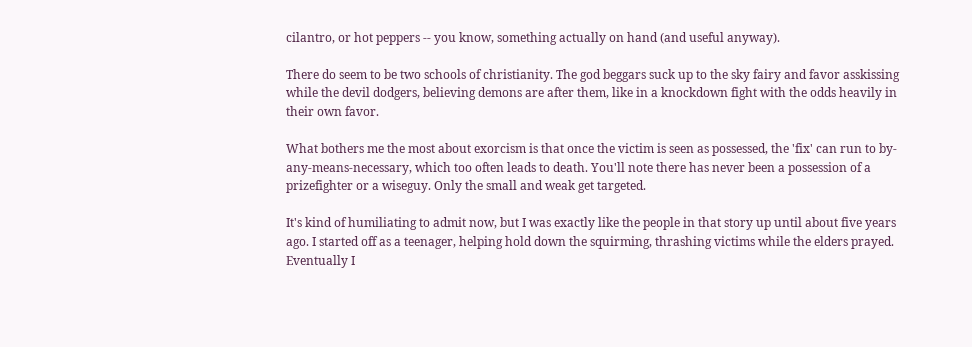cilantro, or hot peppers -- you know, something actually on hand (and useful anyway).

There do seem to be two schools of christianity. The god beggars suck up to the sky fairy and favor asskissing while the devil dodgers, believing demons are after them, like in a knockdown fight with the odds heavily in their own favor.

What bothers me the most about exorcism is that once the victim is seen as possessed, the 'fix' can run to by-any-means-necessary, which too often leads to death. You'll note there has never been a possession of a prizefighter or a wiseguy. Only the small and weak get targeted.

It's kind of humiliating to admit now, but I was exactly like the people in that story up until about five years ago. I started off as a teenager, helping hold down the squirming, thrashing victims while the elders prayed. Eventually I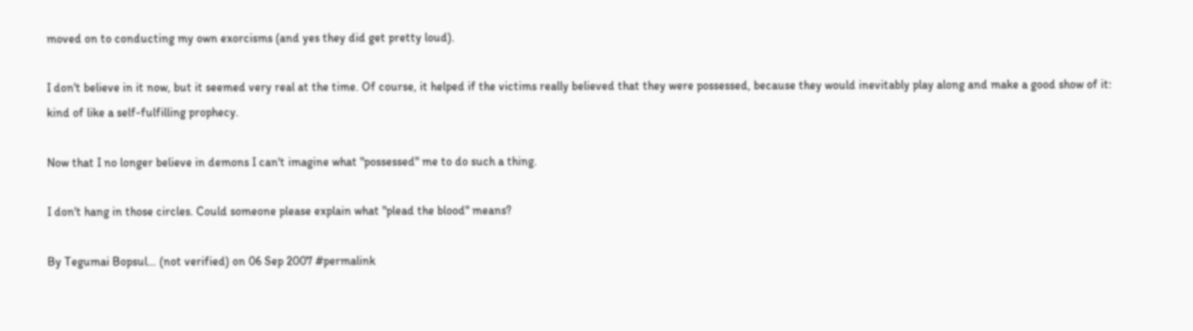moved on to conducting my own exorcisms (and yes they did get pretty loud).

I don't believe in it now, but it seemed very real at the time. Of course, it helped if the victims really believed that they were possessed, because they would inevitably play along and make a good show of it: kind of like a self-fulfilling prophecy.

Now that I no longer believe in demons I can't imagine what "possessed" me to do such a thing.

I don't hang in those circles. Could someone please explain what "plead the blood" means?

By Tegumai Bopsul… (not verified) on 06 Sep 2007 #permalink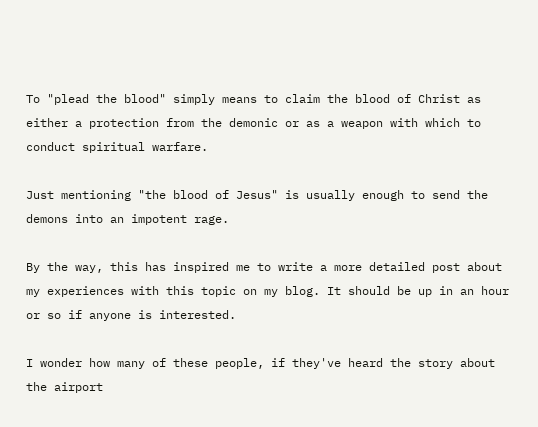To "plead the blood" simply means to claim the blood of Christ as either a protection from the demonic or as a weapon with which to conduct spiritual warfare.

Just mentioning "the blood of Jesus" is usually enough to send the demons into an impotent rage.

By the way, this has inspired me to write a more detailed post about my experiences with this topic on my blog. It should be up in an hour or so if anyone is interested.

I wonder how many of these people, if they've heard the story about the airport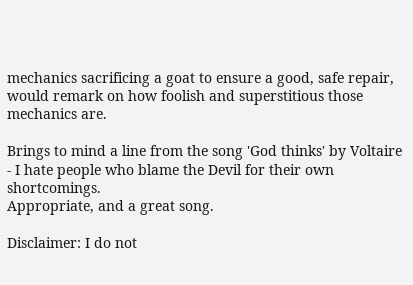mechanics sacrificing a goat to ensure a good, safe repair, would remark on how foolish and superstitious those mechanics are.

Brings to mind a line from the song 'God thinks' by Voltaire - I hate people who blame the Devil for their own shortcomings.
Appropriate, and a great song.

Disclaimer: I do not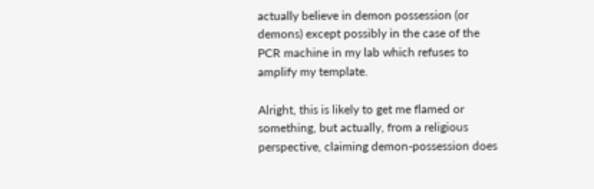actually believe in demon possession (or demons) except possibly in the case of the PCR machine in my lab which refuses to amplify my template.

Alright, this is likely to get me flamed or something, but actually, from a religious perspective, claiming demon-possession does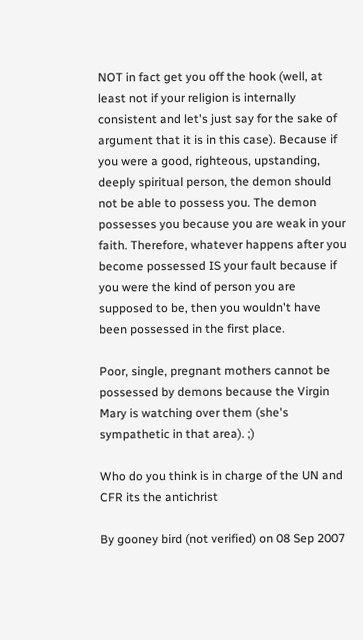NOT in fact get you off the hook (well, at least not if your religion is internally consistent and let's just say for the sake of argument that it is in this case). Because if you were a good, righteous, upstanding, deeply spiritual person, the demon should not be able to possess you. The demon possesses you because you are weak in your faith. Therefore, whatever happens after you become possessed IS your fault because if you were the kind of person you are supposed to be, then you wouldn't have been possessed in the first place.

Poor, single, pregnant mothers cannot be possessed by demons because the Virgin Mary is watching over them (she's sympathetic in that area). ;)

Who do you think is in charge of the UN and CFR its the antichrist

By gooney bird (not verified) on 08 Sep 2007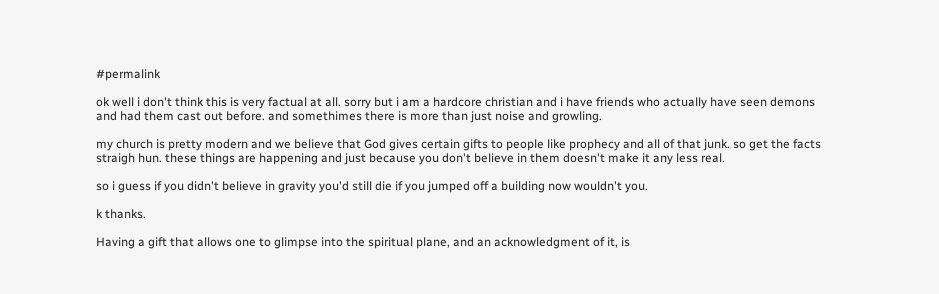#permalink

ok well i don't think this is very factual at all. sorry but i am a hardcore christian and i have friends who actually have seen demons and had them cast out before. and somethimes there is more than just noise and growling.

my church is pretty modern and we believe that God gives certain gifts to people like prophecy and all of that junk. so get the facts straigh hun. these things are happening and just because you don't believe in them doesn't make it any less real.

so i guess if you didn't believe in gravity you'd still die if you jumped off a building now wouldn't you.

k thanks.

Having a gift that allows one to glimpse into the spiritual plane, and an acknowledgment of it, is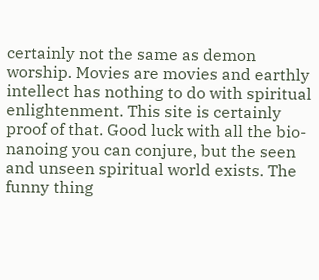certainly not the same as demon worship. Movies are movies and earthly intellect has nothing to do with spiritual enlightenment. This site is certainly proof of that. Good luck with all the bio-nanoing you can conjure, but the seen and unseen spiritual world exists. The funny thing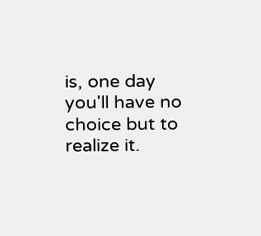is, one day you'll have no choice but to realize it.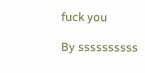fuck you

By ssssssssss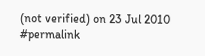(not verified) on 23 Jul 2010 #permalink